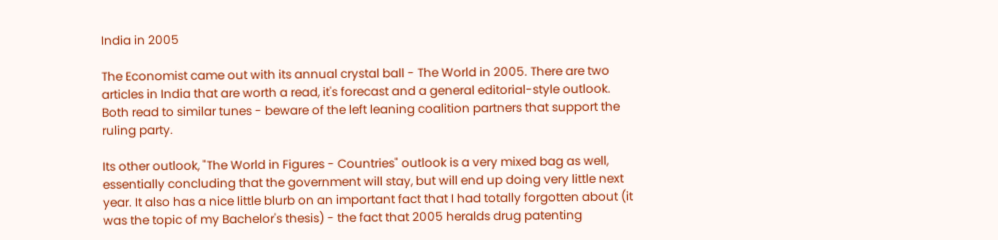India in 2005

The Economist came out with its annual crystal ball - The World in 2005. There are two articles in India that are worth a read, it's forecast and a general editorial-style outlook. Both read to similar tunes - beware of the left leaning coalition partners that support the ruling party.

Its other outlook, "The World in Figures - Countries" outlook is a very mixed bag as well, essentially concluding that the government will stay, but will end up doing very little next year. It also has a nice little blurb on an important fact that I had totally forgotten about (it was the topic of my Bachelor's thesis) - the fact that 2005 heralds drug patenting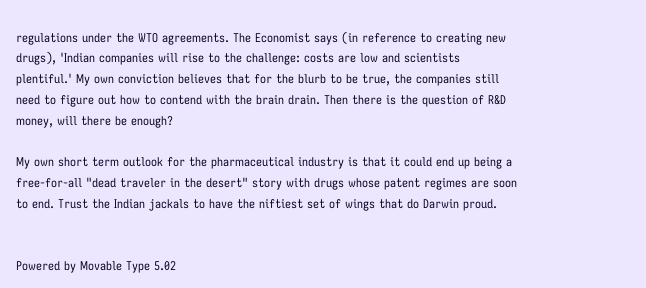regulations under the WTO agreements. The Economist says (in reference to creating new drugs), 'Indian companies will rise to the challenge: costs are low and scientists plentiful.' My own conviction believes that for the blurb to be true, the companies still need to figure out how to contend with the brain drain. Then there is the question of R&D money, will there be enough?

My own short term outlook for the pharmaceutical industry is that it could end up being a free-for-all "dead traveler in the desert" story with drugs whose patent regimes are soon to end. Trust the Indian jackals to have the niftiest set of wings that do Darwin proud.


Powered by Movable Type 5.02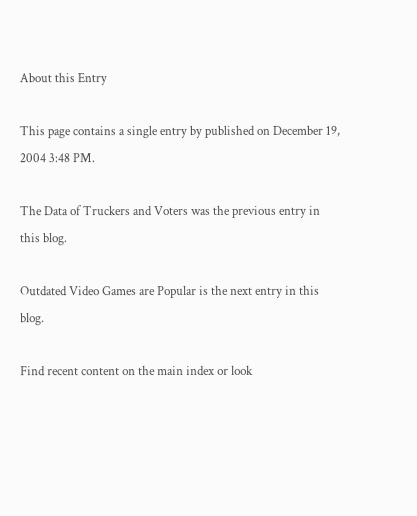About this Entry

This page contains a single entry by published on December 19, 2004 3:48 PM.

The Data of Truckers and Voters was the previous entry in this blog.

Outdated Video Games are Popular is the next entry in this blog.

Find recent content on the main index or look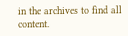in the archives to find all content.